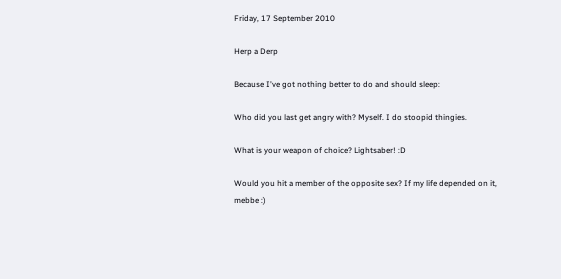Friday, 17 September 2010

Herp a Derp

Because I've got nothing better to do and should sleep:

Who did you last get angry with? Myself. I do stoopid thingies.

What is your weapon of choice? Lightsaber! :D

Would you hit a member of the opposite sex? If my life depended on it, mebbe :)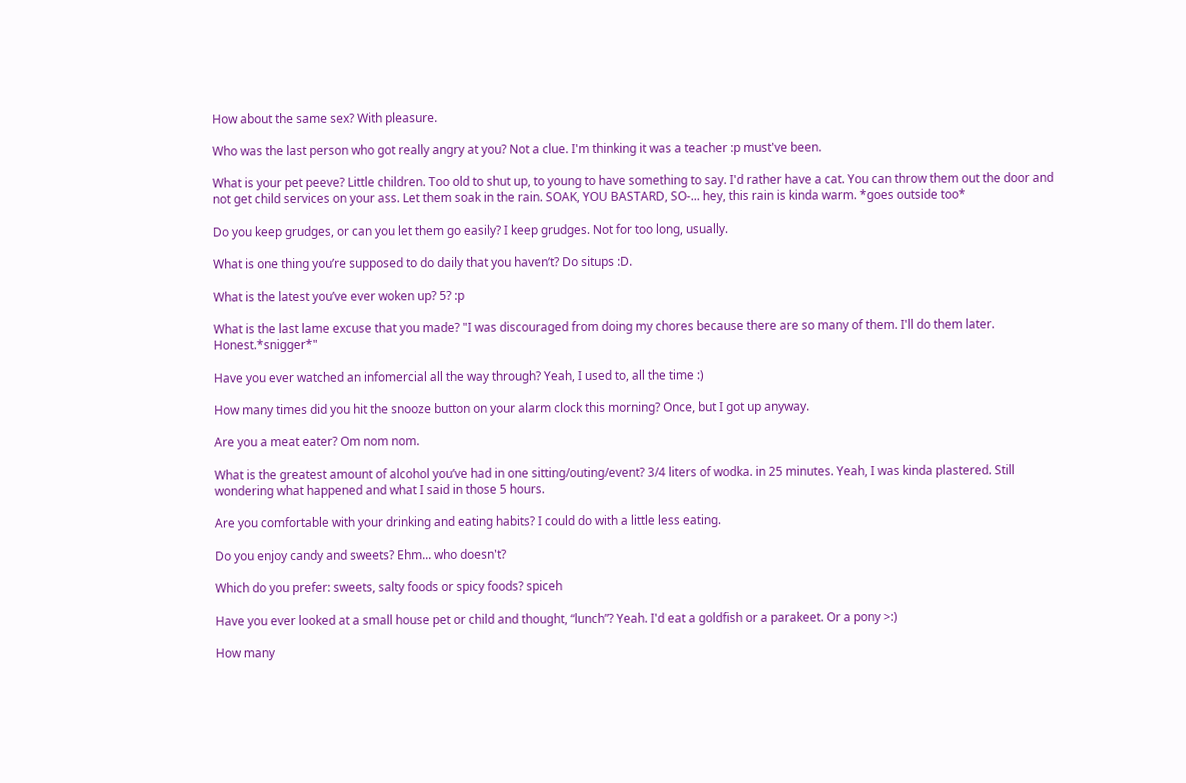How about the same sex? With pleasure.

Who was the last person who got really angry at you? Not a clue. I'm thinking it was a teacher :p must've been.

What is your pet peeve? Little children. Too old to shut up, to young to have something to say. I'd rather have a cat. You can throw them out the door and not get child services on your ass. Let them soak in the rain. SOAK, YOU BASTARD, SO-... hey, this rain is kinda warm. *goes outside too*

Do you keep grudges, or can you let them go easily? I keep grudges. Not for too long, usually.

What is one thing you’re supposed to do daily that you haven’t? Do situps :D.

What is the latest you’ve ever woken up? 5? :p

What is the last lame excuse that you made? "I was discouraged from doing my chores because there are so many of them. I'll do them later. Honest.*snigger*"

Have you ever watched an infomercial all the way through? Yeah, I used to, all the time :)

How many times did you hit the snooze button on your alarm clock this morning? Once, but I got up anyway.

Are you a meat eater? Om nom nom.

What is the greatest amount of alcohol you’ve had in one sitting/outing/event? 3/4 liters of wodka. in 25 minutes. Yeah, I was kinda plastered. Still wondering what happened and what I said in those 5 hours.

Are you comfortable with your drinking and eating habits? I could do with a little less eating.

Do you enjoy candy and sweets? Ehm... who doesn't?

Which do you prefer: sweets, salty foods or spicy foods? spiceh

Have you ever looked at a small house pet or child and thought, “lunch”? Yeah. I'd eat a goldfish or a parakeet. Or a pony >:)

How many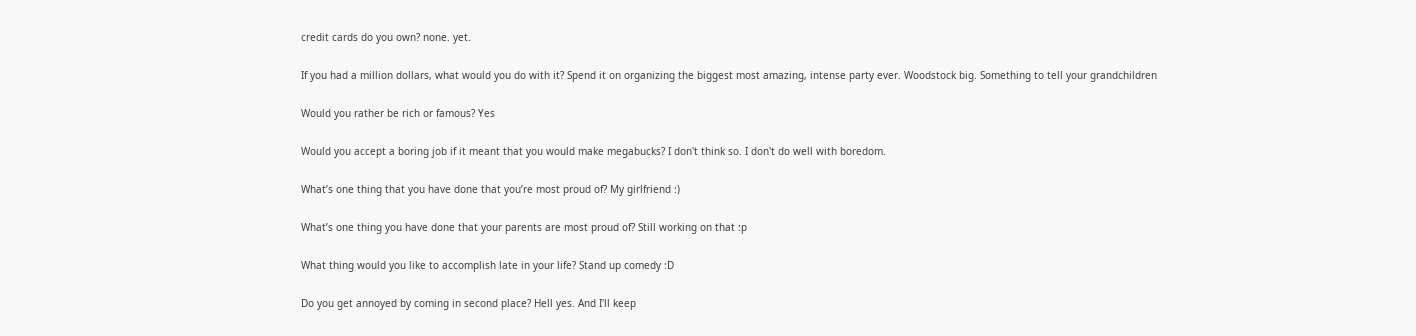credit cards do you own? none. yet.

If you had a million dollars, what would you do with it? Spend it on organizing the biggest most amazing, intense party ever. Woodstock big. Something to tell your grandchildren

Would you rather be rich or famous? Yes

Would you accept a boring job if it meant that you would make megabucks? I don't think so. I don't do well with boredom.

What’s one thing that you have done that you’re most proud of? My girlfriend :)

What’s one thing you have done that your parents are most proud of? Still working on that :p

What thing would you like to accomplish late in your life? Stand up comedy :D

Do you get annoyed by coming in second place? Hell yes. And I'll keep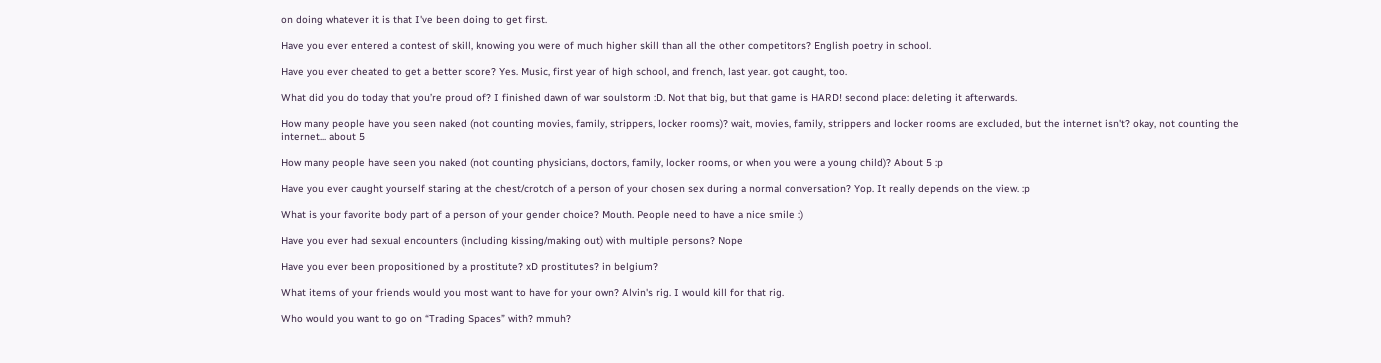on doing whatever it is that I've been doing to get first.

Have you ever entered a contest of skill, knowing you were of much higher skill than all the other competitors? English poetry in school.

Have you ever cheated to get a better score? Yes. Music, first year of high school, and french, last year. got caught, too.

What did you do today that you’re proud of? I finished dawn of war soulstorm :D. Not that big, but that game is HARD! second place: deleting it afterwards.

How many people have you seen naked (not counting movies, family, strippers, locker rooms)? wait, movies, family, strippers and locker rooms are excluded, but the internet isn't? okay, not counting the internet... about 5

How many people have seen you naked (not counting physicians, doctors, family, locker rooms, or when you were a young child)? About 5 :p

Have you ever caught yourself staring at the chest/crotch of a person of your chosen sex during a normal conversation? Yop. It really depends on the view. :p

What is your favorite body part of a person of your gender choice? Mouth. People need to have a nice smile :)

Have you ever had sexual encounters (including kissing/making out) with multiple persons? Nope

Have you ever been propositioned by a prostitute? xD prostitutes? in belgium?

What items of your friends would you most want to have for your own? Alvin's rig. I would kill for that rig.

Who would you want to go on “Trading Spaces” with? mmuh?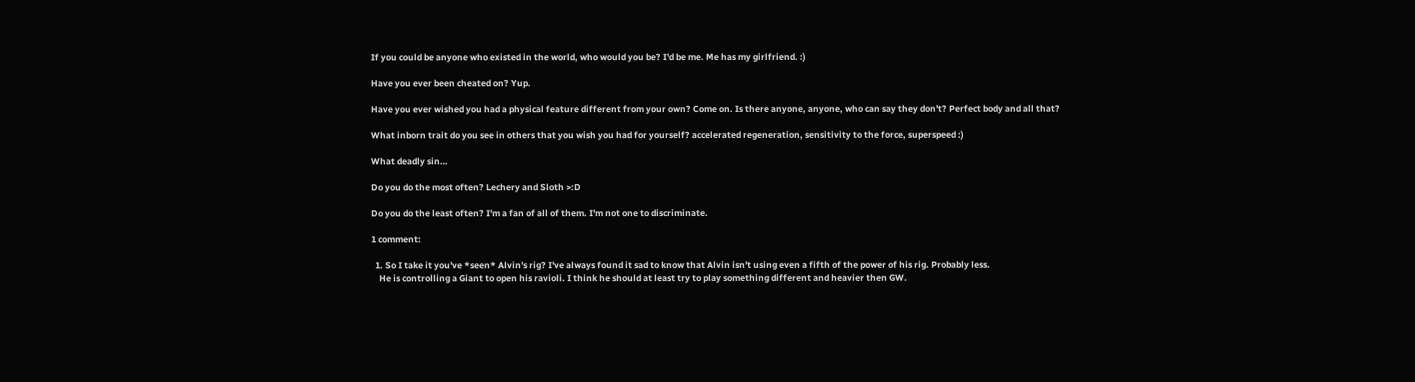If you could be anyone who existed in the world, who would you be? I'd be me. Me has my girlfriend. :)

Have you ever been cheated on? Yup.

Have you ever wished you had a physical feature different from your own? Come on. Is there anyone, anyone, who can say they don't? Perfect body and all that?

What inborn trait do you see in others that you wish you had for yourself? accelerated regeneration, sensitivity to the force, superspeed :)

What deadly sin…

Do you do the most often? Lechery and Sloth >:D

Do you do the least often? I'm a fan of all of them. I'm not one to discriminate.

1 comment:

  1. So I take it you've *seen* Alvin's rig? I've always found it sad to know that Alvin isn't using even a fifth of the power of his rig. Probably less.
    He is controlling a Giant to open his ravioli. I think he should at least try to play something different and heavier then GW.